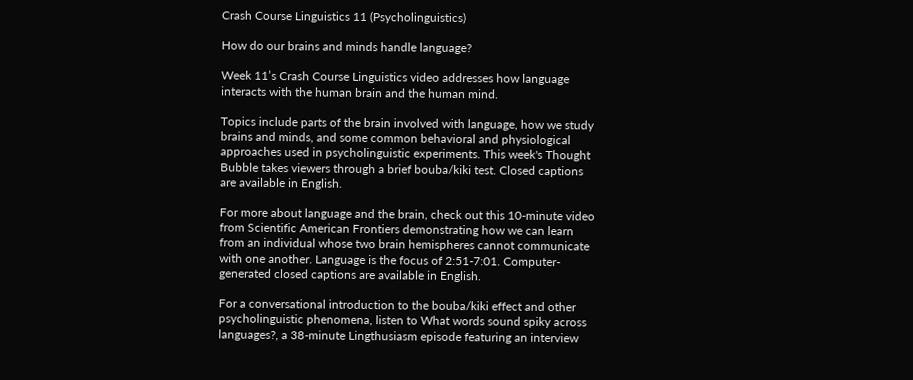Crash Course Linguistics 11 (Psycholinguistics)

How do our brains and minds handle language?

Week 11’s Crash Course Linguistics video addresses how language interacts with the human brain and the human mind.

Topics include parts of the brain involved with language, how we study brains and minds, and some common behavioral and physiological approaches used in psycholinguistic experiments. This week's Thought Bubble takes viewers through a brief bouba/kiki test. Closed captions are available in English.

For more about language and the brain, check out this 10-minute video from Scientific American Frontiers demonstrating how we can learn from an individual whose two brain hemispheres cannot communicate with one another. Language is the focus of 2:51-7:01. Computer-generated closed captions are available in English.

For a conversational introduction to the bouba/kiki effect and other psycholinguistic phenomena, listen to What words sound spiky across languages?, a 38-minute Lingthusiasm episode featuring an interview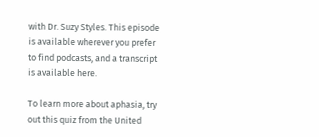with Dr. Suzy Styles. This episode is available wherever you prefer to find podcasts, and a transcript is available here.

To learn more about aphasia, try out this quiz from the United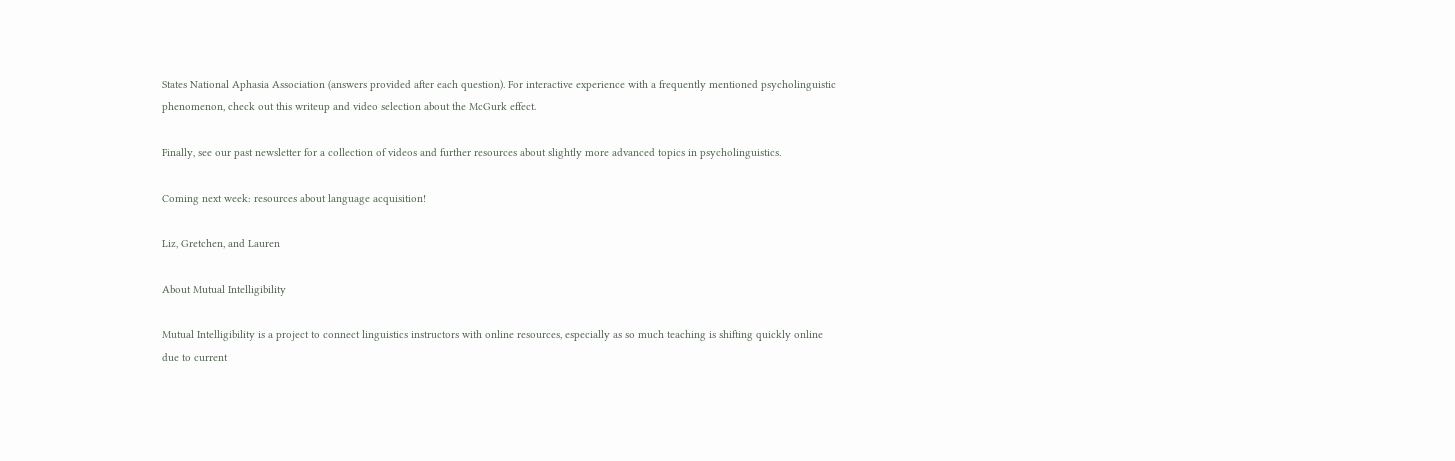States National Aphasia Association (answers provided after each question). For interactive experience with a frequently mentioned psycholinguistic phenomenon, check out this writeup and video selection about the McGurk effect.

Finally, see our past newsletter for a collection of videos and further resources about slightly more advanced topics in psycholinguistics.

Coming next week: resources about language acquisition!

Liz, Gretchen, and Lauren

About Mutual Intelligibility

Mutual Intelligibility is a project to connect linguistics instructors with online resources, especially as so much teaching is shifting quickly online due to current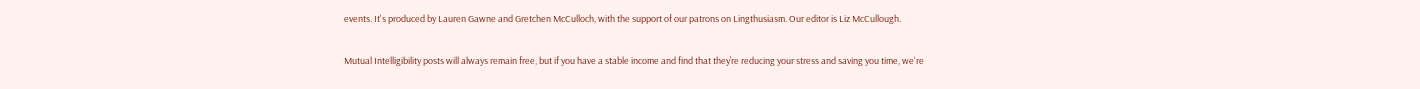events. It's produced by Lauren Gawne and Gretchen McCulloch, with the support of our patrons on Lingthusiasm. Our editor is Liz McCullough.

Mutual Intelligibility posts will always remain free, but if you have a stable income and find that they’re reducing your stress and saving you time, we're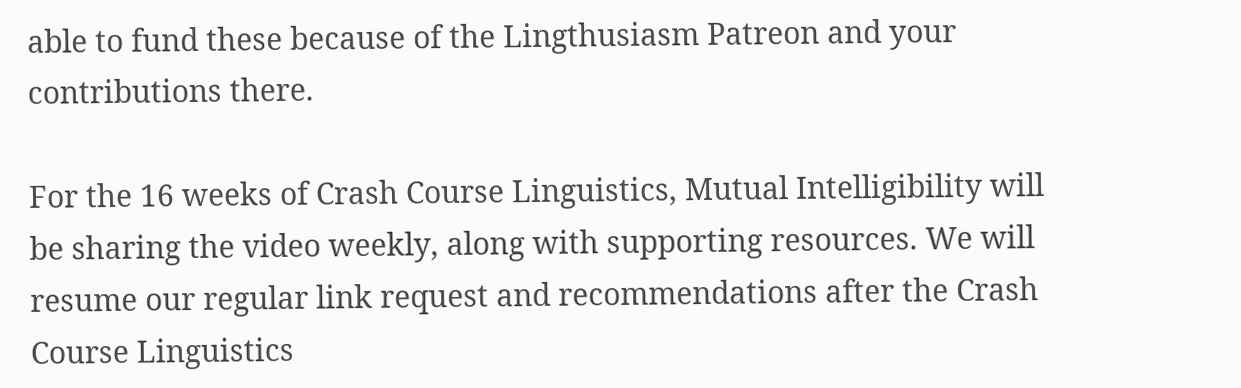able to fund these because of the Lingthusiasm Patreon and your contributions there.

For the 16 weeks of Crash Course Linguistics, Mutual Intelligibility will be sharing the video weekly, along with supporting resources. We will resume our regular link request and recommendations after the Crash Course Linguistics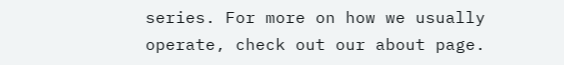series. For more on how we usually operate, check out our about page.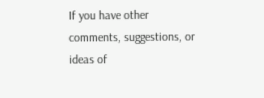If you have other comments, suggestions, or ideas of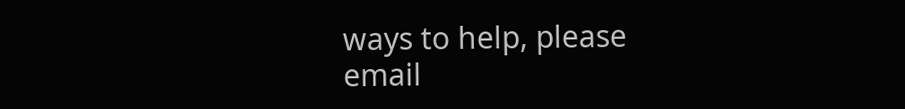ways to help, please email